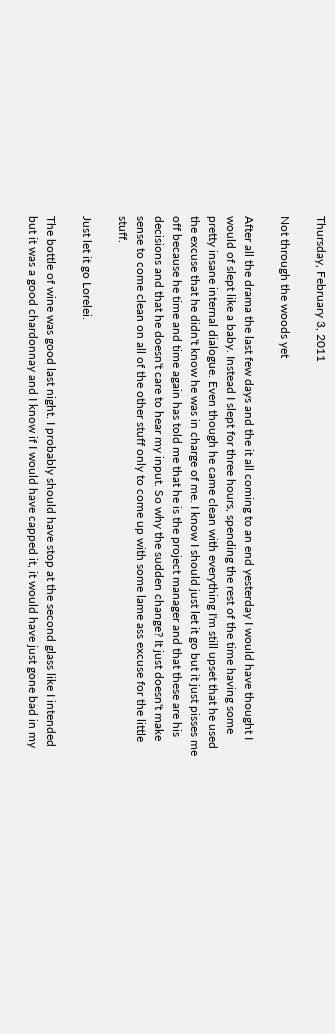Thursday, February 3, 2011

Not through the woods yet

After all the drama the last few days and the it all coming to an end yesterday I would have thought I would of slept like a baby. Instead I slept for three hours, spending the rest of the time having some pretty insane internal dialogue. Even though he came clean with everything I'm still upset that he used the excuse that he didn't know he was in charge of me. I know I should just let it go but it just pisses me off because he time and time again has told me that he is the project manager and that these are his decisions and that he doesn't care to hear my input. So why the sudden change? It just doesn't make sense to come clean on all of the other stuff only to come up with some lame ass excuse for the little stuff.

Just let it go Lorelei.

The bottle of wine was good last night. I probably should have stop at the second glass like I intended but it was a good chardonnay and I know if I would have capped it, it would have just gone bad in my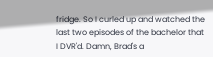fridge. So I curled up and watched the last two episodes of the bachelor that I DVR'd. Damn, Brad's a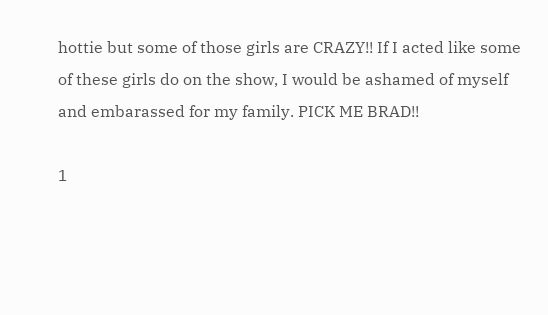hottie but some of those girls are CRAZY!! If I acted like some of these girls do on the show, I would be ashamed of myself and embarassed for my family. PICK ME BRAD!!

1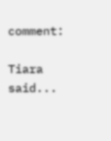comment:

Tiara said...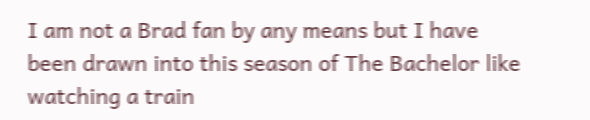I am not a Brad fan by any means but I have been drawn into this season of The Bachelor like watching a train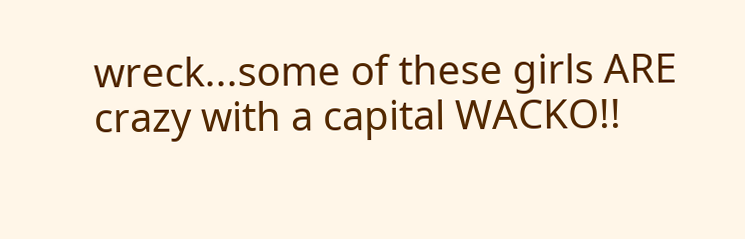wreck...some of these girls ARE crazy with a capital WACKO!!